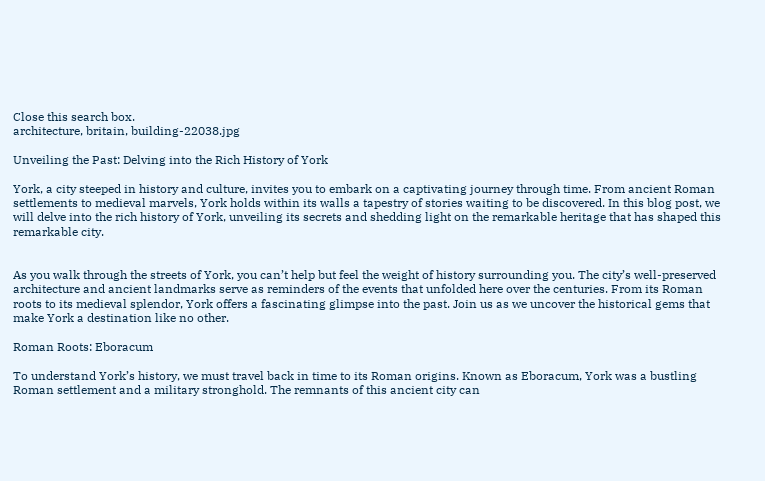Close this search box.
architecture, britain, building-22038.jpg

Unveiling the Past: Delving into the Rich History of York

York, a city steeped in history and culture, invites you to embark on a captivating journey through time. From ancient Roman settlements to medieval marvels, York holds within its walls a tapestry of stories waiting to be discovered. In this blog post, we will delve into the rich history of York, unveiling its secrets and shedding light on the remarkable heritage that has shaped this remarkable city.


As you walk through the streets of York, you can’t help but feel the weight of history surrounding you. The city’s well-preserved architecture and ancient landmarks serve as reminders of the events that unfolded here over the centuries. From its Roman roots to its medieval splendor, York offers a fascinating glimpse into the past. Join us as we uncover the historical gems that make York a destination like no other.

Roman Roots: Eboracum

To understand York’s history, we must travel back in time to its Roman origins. Known as Eboracum, York was a bustling Roman settlement and a military stronghold. The remnants of this ancient city can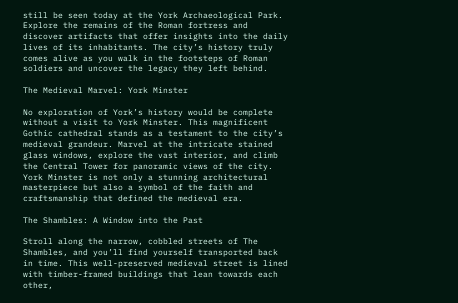still be seen today at the York Archaeological Park. Explore the remains of the Roman fortress and discover artifacts that offer insights into the daily lives of its inhabitants. The city’s history truly comes alive as you walk in the footsteps of Roman soldiers and uncover the legacy they left behind.

The Medieval Marvel: York Minster

No exploration of York’s history would be complete without a visit to York Minster. This magnificent Gothic cathedral stands as a testament to the city’s medieval grandeur. Marvel at the intricate stained glass windows, explore the vast interior, and climb the Central Tower for panoramic views of the city. York Minster is not only a stunning architectural masterpiece but also a symbol of the faith and craftsmanship that defined the medieval era.

The Shambles: A Window into the Past

Stroll along the narrow, cobbled streets of The Shambles, and you’ll find yourself transported back in time. This well-preserved medieval street is lined with timber-framed buildings that lean towards each other,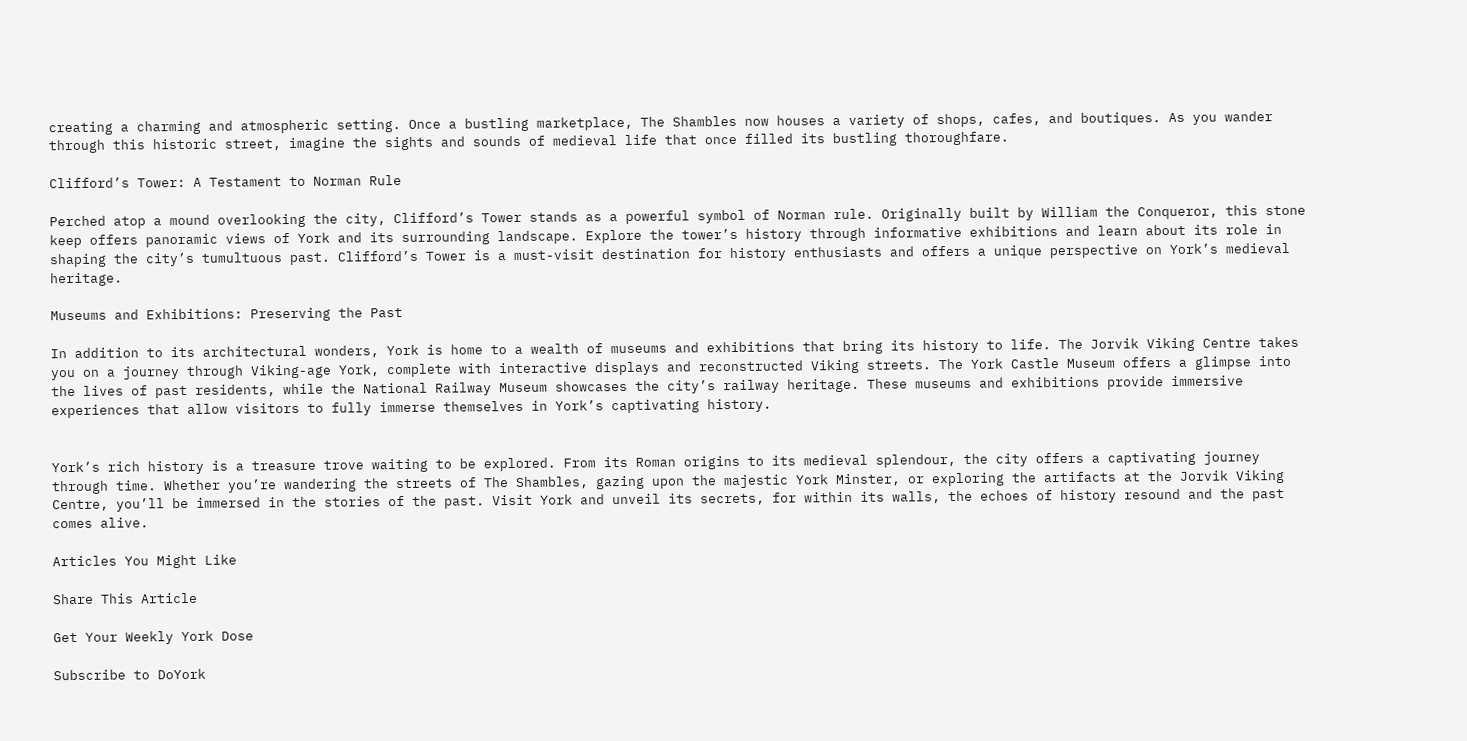creating a charming and atmospheric setting. Once a bustling marketplace, The Shambles now houses a variety of shops, cafes, and boutiques. As you wander through this historic street, imagine the sights and sounds of medieval life that once filled its bustling thoroughfare.

Clifford’s Tower: A Testament to Norman Rule

Perched atop a mound overlooking the city, Clifford’s Tower stands as a powerful symbol of Norman rule. Originally built by William the Conqueror, this stone keep offers panoramic views of York and its surrounding landscape. Explore the tower’s history through informative exhibitions and learn about its role in shaping the city’s tumultuous past. Clifford’s Tower is a must-visit destination for history enthusiasts and offers a unique perspective on York’s medieval heritage.

Museums and Exhibitions: Preserving the Past

In addition to its architectural wonders, York is home to a wealth of museums and exhibitions that bring its history to life. The Jorvik Viking Centre takes you on a journey through Viking-age York, complete with interactive displays and reconstructed Viking streets. The York Castle Museum offers a glimpse into the lives of past residents, while the National Railway Museum showcases the city’s railway heritage. These museums and exhibitions provide immersive experiences that allow visitors to fully immerse themselves in York’s captivating history.


York’s rich history is a treasure trove waiting to be explored. From its Roman origins to its medieval splendour, the city offers a captivating journey through time. Whether you’re wandering the streets of The Shambles, gazing upon the majestic York Minster, or exploring the artifacts at the Jorvik Viking Centre, you’ll be immersed in the stories of the past. Visit York and unveil its secrets, for within its walls, the echoes of history resound and the past comes alive.

Articles You Might Like

Share This Article

Get Your Weekly York Dose

Subscribe to DoYork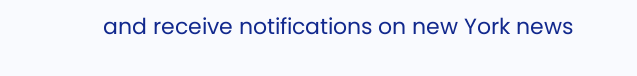and receive notifications on new York news